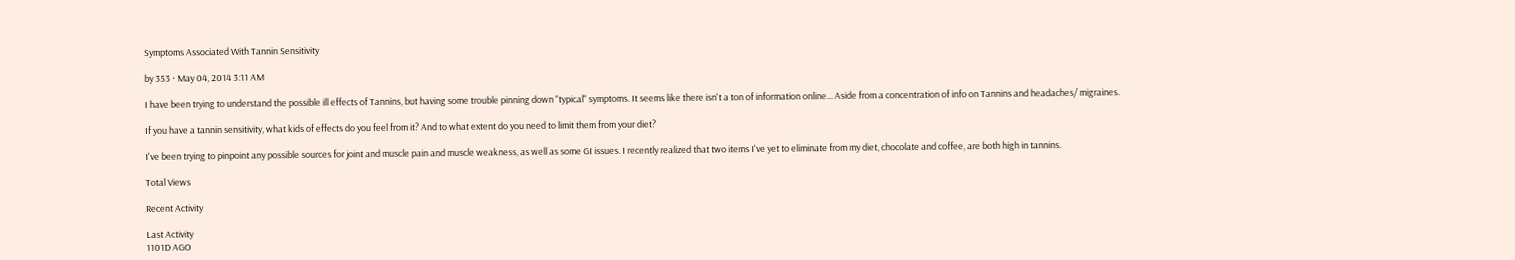Symptoms Associated With Tannin Sensitivity

by 353 · May 04, 2014 3:11 AM

I have been trying to understand the possible ill effects of Tannins, but having some trouble pinning down "typical" symptoms. It seems like there isn't a ton of information online... Aside from a concentration of info on Tannins and headaches/ migraines.

If you have a tannin sensitivity, what kids of effects do you feel from it? And to what extent do you need to limit them from your diet?

I've been trying to pinpoint any possible sources for joint and muscle pain and muscle weakness, as well as some GI issues. I recently realized that two items I've yet to eliminate from my diet, chocolate and coffee, are both high in tannins.

Total Views

Recent Activity

Last Activity
1101D AGO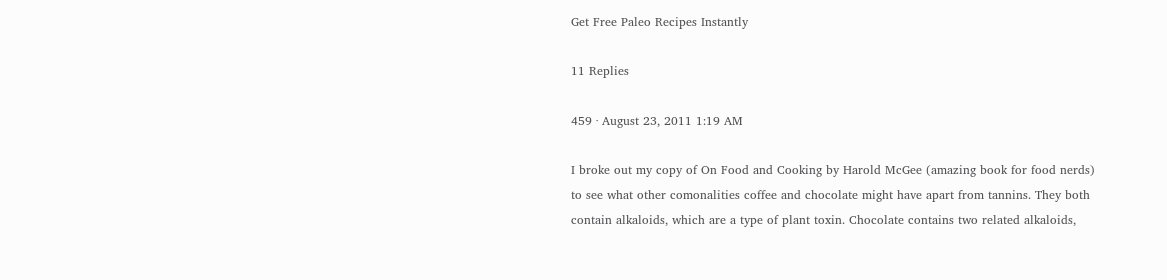Get Free Paleo Recipes Instantly

11 Replies

459 · August 23, 2011 1:19 AM

I broke out my copy of On Food and Cooking by Harold McGee (amazing book for food nerds) to see what other comonalities coffee and chocolate might have apart from tannins. They both contain alkaloids, which are a type of plant toxin. Chocolate contains two related alkaloids,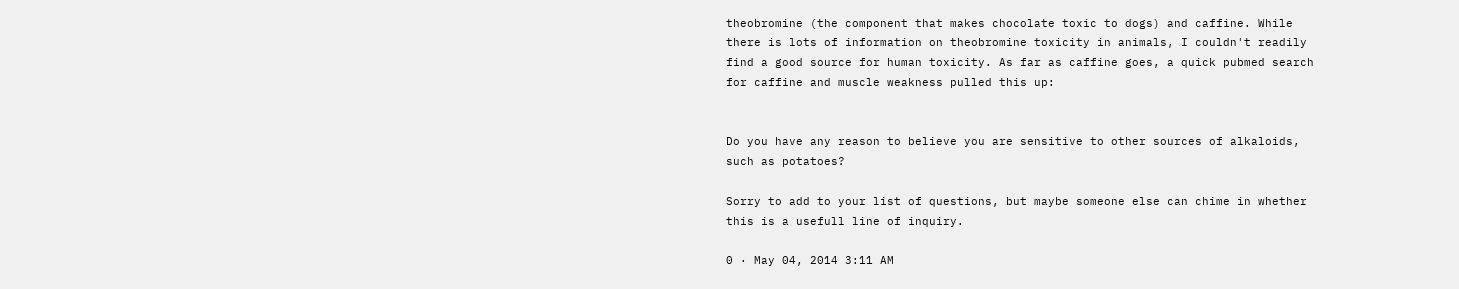theobromine (the component that makes chocolate toxic to dogs) and caffine. While there is lots of information on theobromine toxicity in animals, I couldn't readily find a good source for human toxicity. As far as caffine goes, a quick pubmed search for caffine and muscle weakness pulled this up:


Do you have any reason to believe you are sensitive to other sources of alkaloids, such as potatoes?

Sorry to add to your list of questions, but maybe someone else can chime in whether this is a usefull line of inquiry.

0 · May 04, 2014 3:11 AM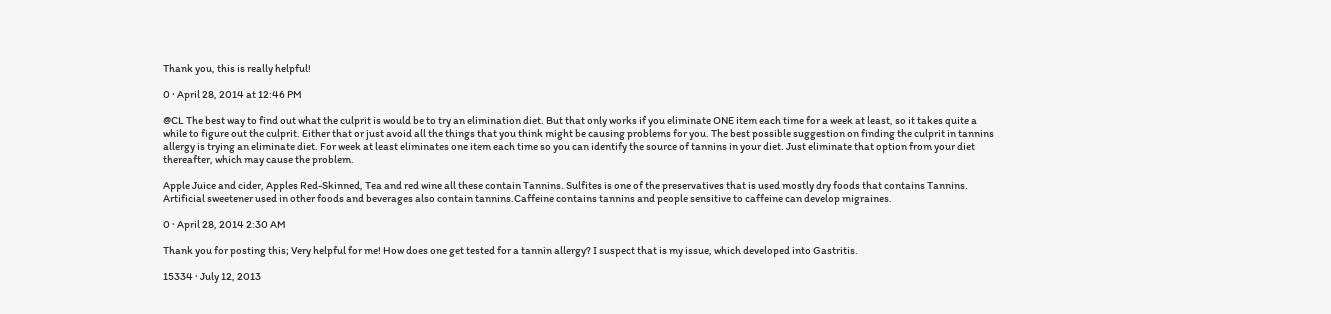Thank you, this is really helpful!

0 · April 28, 2014 at 12:46 PM

@CL The best way to find out what the culprit is would be to try an elimination diet. But that only works if you eliminate ONE item each time for a week at least, so it takes quite a while to figure out the culprit. Either that or just avoid all the things that you think might be causing problems for you. The best possible suggestion on finding the culprit in tannins allergy is trying an eliminate diet. For week at least eliminates one item each time so you can identify the source of tannins in your diet. Just eliminate that option from your diet thereafter, which may cause the problem.

Apple Juice and cider, Apples Red-Skinned, Tea and red wine all these contain Tannins. Sulfites is one of the preservatives that is used mostly dry foods that contains Tannins. Artificial sweetener used in other foods and beverages also contain tannins.Caffeine contains tannins and people sensitive to caffeine can develop migraines.

0 · April 28, 2014 2:30 AM

Thank you for posting this; Very helpful for me! How does one get tested for a tannin allergy? I suspect that is my issue, which developed into Gastritis.

15334 · July 12, 2013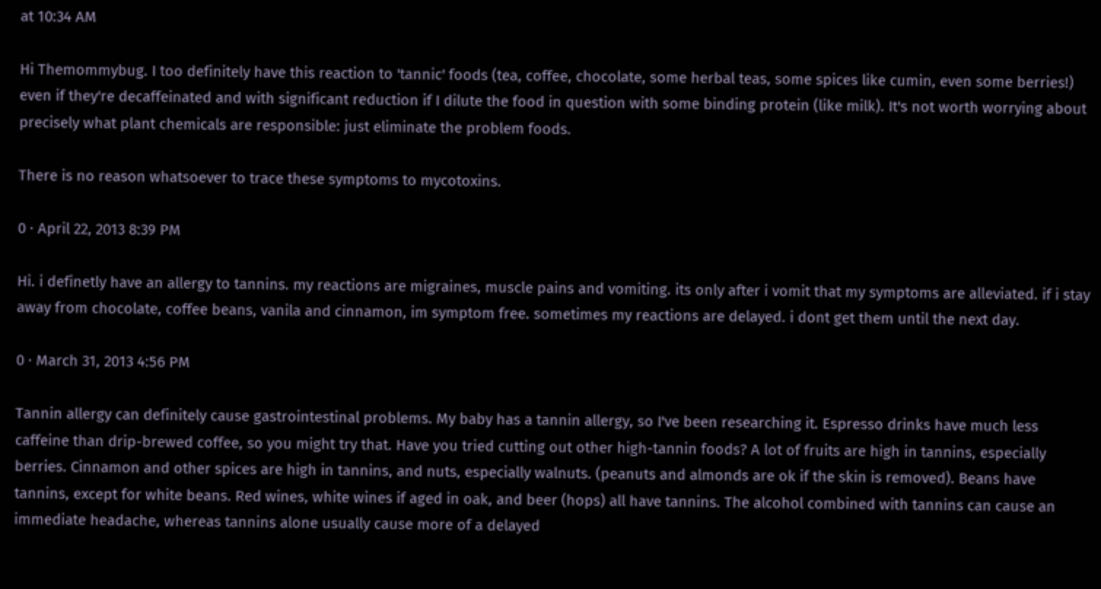at 10:34 AM

Hi Themommybug. I too definitely have this reaction to 'tannic' foods (tea, coffee, chocolate, some herbal teas, some spices like cumin, even some berries!) even if they're decaffeinated and with significant reduction if I dilute the food in question with some binding protein (like milk). It's not worth worrying about precisely what plant chemicals are responsible: just eliminate the problem foods.

There is no reason whatsoever to trace these symptoms to mycotoxins.

0 · April 22, 2013 8:39 PM

Hi. i definetly have an allergy to tannins. my reactions are migraines, muscle pains and vomiting. its only after i vomit that my symptoms are alleviated. if i stay away from chocolate, coffee beans, vanila and cinnamon, im symptom free. sometimes my reactions are delayed. i dont get them until the next day.

0 · March 31, 2013 4:56 PM

Tannin allergy can definitely cause gastrointestinal problems. My baby has a tannin allergy, so I've been researching it. Espresso drinks have much less caffeine than drip-brewed coffee, so you might try that. Have you tried cutting out other high-tannin foods? A lot of fruits are high in tannins, especially berries. Cinnamon and other spices are high in tannins, and nuts, especially walnuts. (peanuts and almonds are ok if the skin is removed). Beans have tannins, except for white beans. Red wines, white wines if aged in oak, and beer (hops) all have tannins. The alcohol combined with tannins can cause an immediate headache, whereas tannins alone usually cause more of a delayed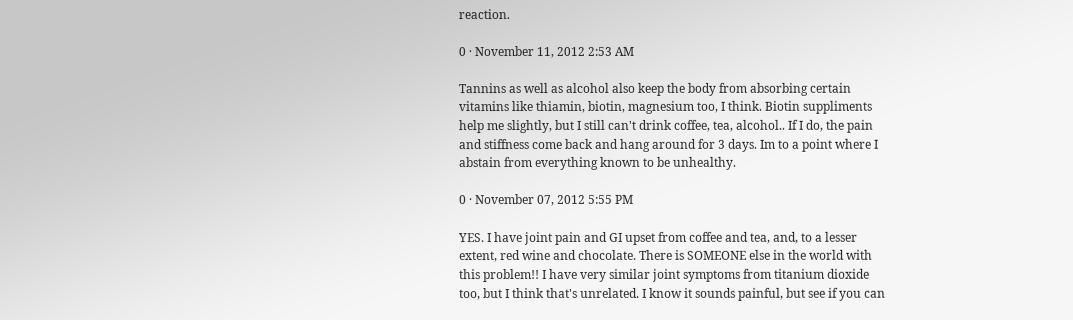reaction.

0 · November 11, 2012 2:53 AM

Tannins as well as alcohol also keep the body from absorbing certain vitamins like thiamin, biotin, magnesium too, I think. Biotin suppliments help me slightly, but I still can't drink coffee, tea, alcohol.. If I do, the pain and stiffness come back and hang around for 3 days. Im to a point where I abstain from everything known to be unhealthy.

0 · November 07, 2012 5:55 PM

YES. I have joint pain and GI upset from coffee and tea, and, to a lesser extent, red wine and chocolate. There is SOMEONE else in the world with this problem!! I have very similar joint symptoms from titanium dioxide too, but I think that's unrelated. I know it sounds painful, but see if you can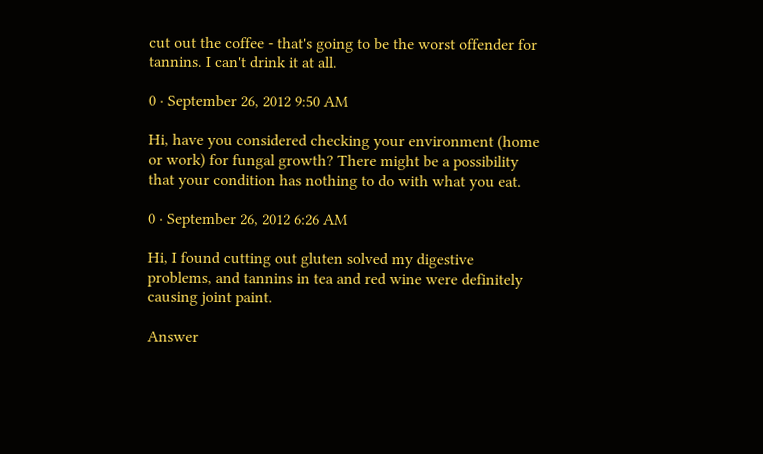cut out the coffee - that's going to be the worst offender for tannins. I can't drink it at all.

0 · September 26, 2012 9:50 AM

Hi, have you considered checking your environment (home or work) for fungal growth? There might be a possibility that your condition has nothing to do with what you eat.

0 · September 26, 2012 6:26 AM

Hi, I found cutting out gluten solved my digestive problems, and tannins in tea and red wine were definitely causing joint paint.

Answer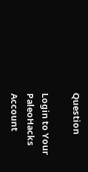Question

Login to Your PaleoHacks Account